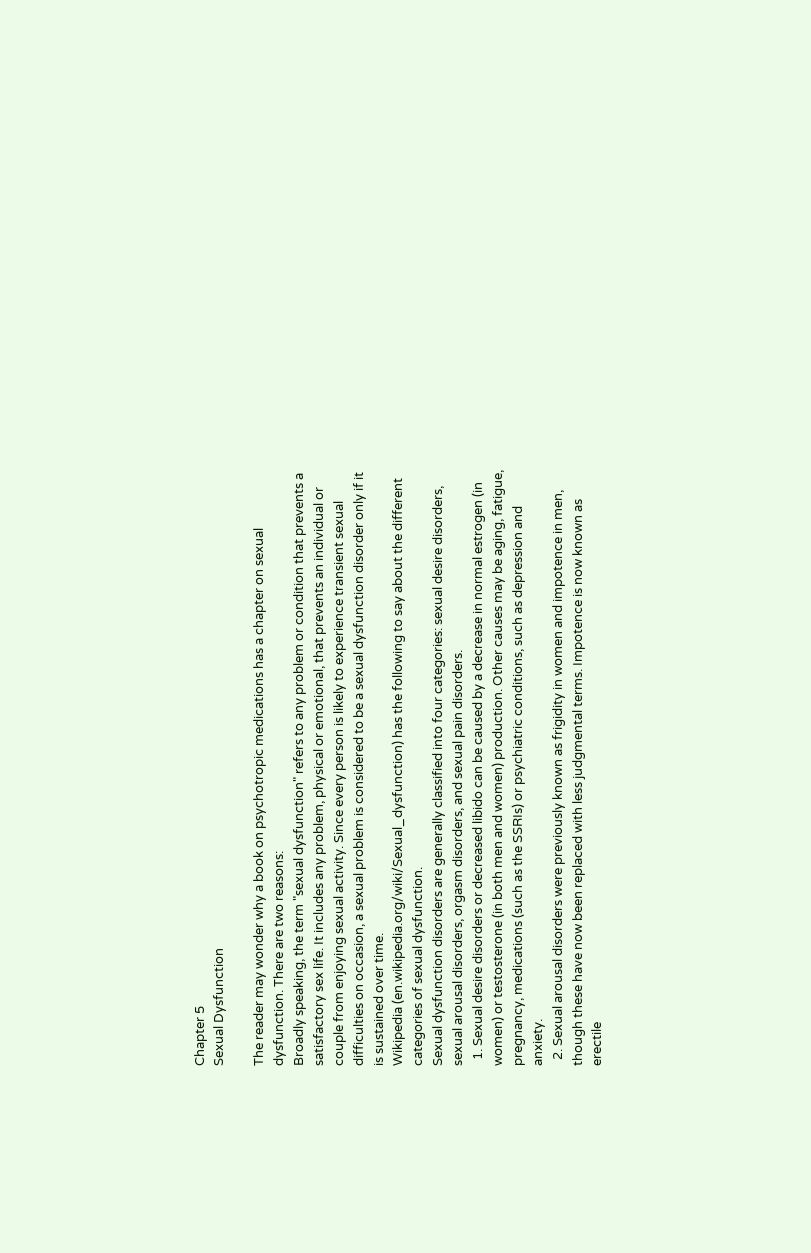Chapter 5
Sexual Dysfunction

The reader may wonder why a book on psychotropic medications has a chapter on sexual dysfunction. There are two reasons:
Broadly speaking, the term "sexual dysfunction" refers to any problem or condition that prevents a satisfactory sex life. It includes any problem, physical or emotional, that prevents an individual or couple from enjoying sexual activity. Since every person is likely to experience transient sexual difficulties on occasion, a sexual problem is considered to be a sexual dysfunction disorder only if it is sustained over time.
Wikipedia (en.wikipedia.org/wiki/Sexual_dysfunction) has the following to say about the different categories of sexual dysfunction.
Sexual dysfunction disorders are generally classified into four categories: sexual desire disorders, sexual arousal disorders, orgasm disorders, and sexual pain disorders.
  1. Sexual desire disorders or decreased libido can be caused by a decrease in normal estrogen (in women) or testosterone (in both men and women) production. Other causes may be aging, fatigue, pregnancy, medications (such as the SSRIs) or psychiatric conditions, such as depression and anxiety.
  2. Sexual arousal disorders were previously known as frigidity in women and impotence in men, though these have now been replaced with less judgmental terms. Impotence is now known as erectile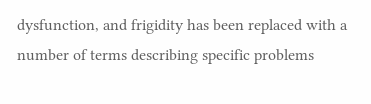dysfunction, and frigidity has been replaced with a number of terms describing specific problems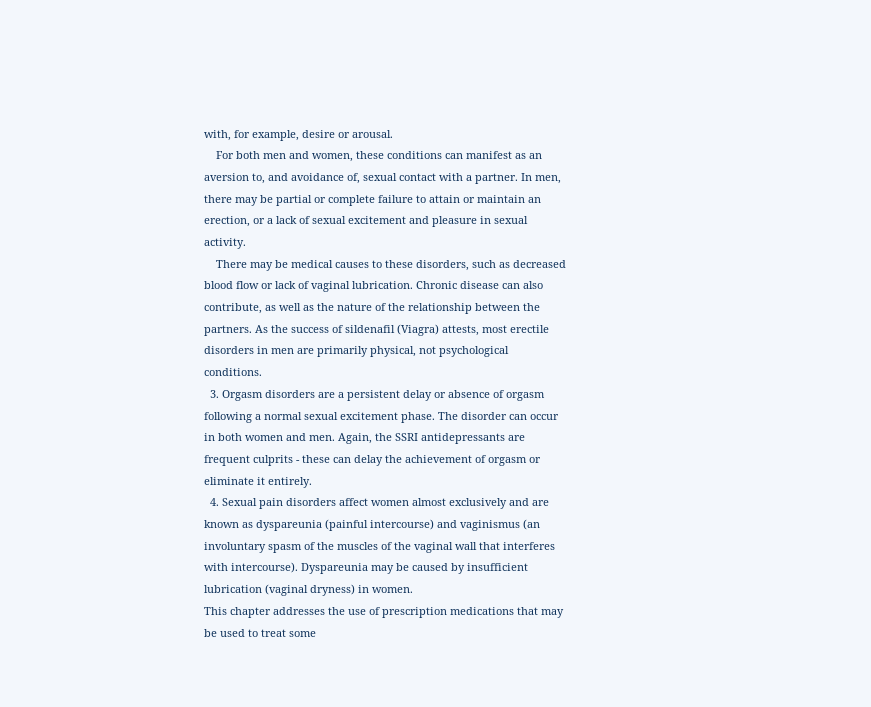with, for example, desire or arousal.
    For both men and women, these conditions can manifest as an aversion to, and avoidance of, sexual contact with a partner. In men, there may be partial or complete failure to attain or maintain an erection, or a lack of sexual excitement and pleasure in sexual activity.
    There may be medical causes to these disorders, such as decreased blood flow or lack of vaginal lubrication. Chronic disease can also contribute, as well as the nature of the relationship between the partners. As the success of sildenafil (Viagra) attests, most erectile disorders in men are primarily physical, not psychological conditions.
  3. Orgasm disorders are a persistent delay or absence of orgasm following a normal sexual excitement phase. The disorder can occur in both women and men. Again, the SSRI antidepressants are frequent culprits - these can delay the achievement of orgasm or eliminate it entirely.
  4. Sexual pain disorders affect women almost exclusively and are known as dyspareunia (painful intercourse) and vaginismus (an involuntary spasm of the muscles of the vaginal wall that interferes with intercourse). Dyspareunia may be caused by insufficient lubrication (vaginal dryness) in women.
This chapter addresses the use of prescription medications that may be used to treat some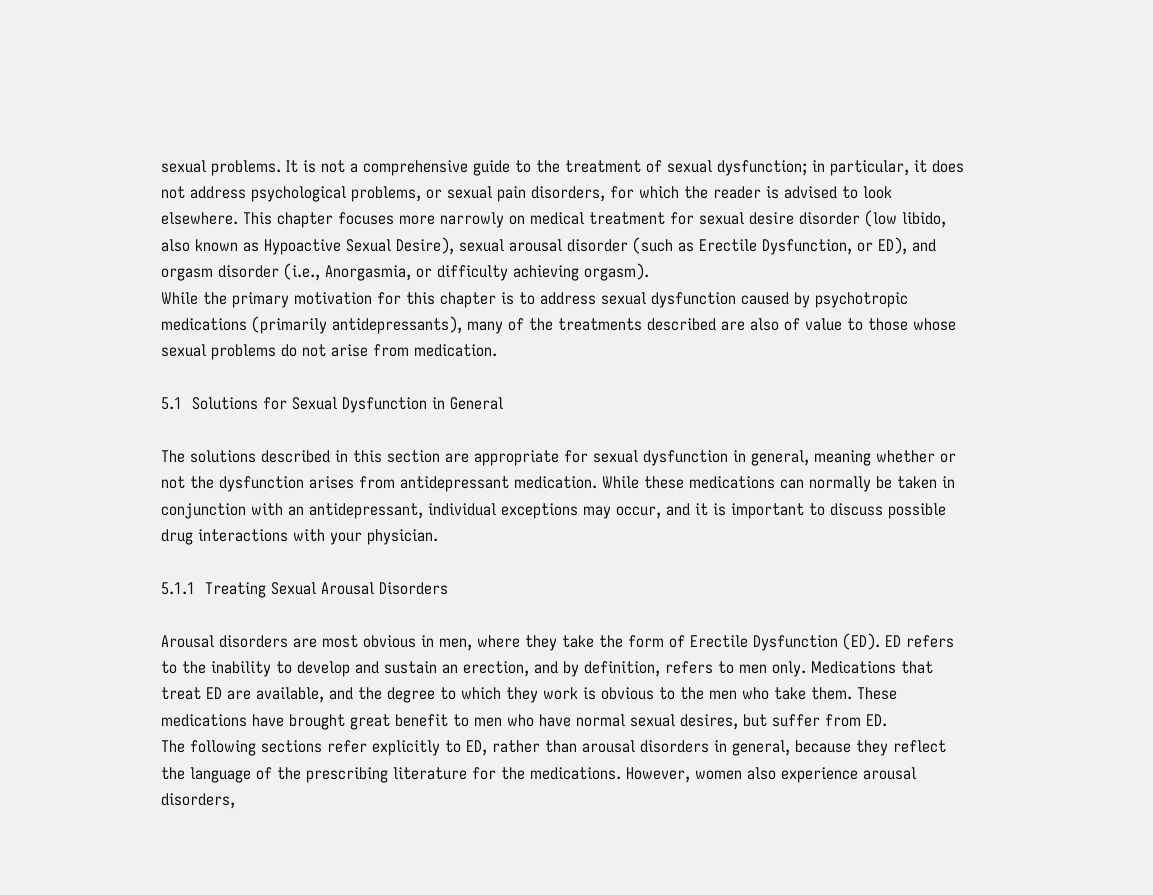sexual problems. It is not a comprehensive guide to the treatment of sexual dysfunction; in particular, it does not address psychological problems, or sexual pain disorders, for which the reader is advised to look elsewhere. This chapter focuses more narrowly on medical treatment for sexual desire disorder (low libido, also known as Hypoactive Sexual Desire), sexual arousal disorder (such as Erectile Dysfunction, or ED), and orgasm disorder (i.e., Anorgasmia, or difficulty achieving orgasm).
While the primary motivation for this chapter is to address sexual dysfunction caused by psychotropic medications (primarily antidepressants), many of the treatments described are also of value to those whose sexual problems do not arise from medication.

5.1  Solutions for Sexual Dysfunction in General

The solutions described in this section are appropriate for sexual dysfunction in general, meaning whether or not the dysfunction arises from antidepressant medication. While these medications can normally be taken in conjunction with an antidepressant, individual exceptions may occur, and it is important to discuss possible drug interactions with your physician.

5.1.1  Treating Sexual Arousal Disorders

Arousal disorders are most obvious in men, where they take the form of Erectile Dysfunction (ED). ED refers to the inability to develop and sustain an erection, and by definition, refers to men only. Medications that treat ED are available, and the degree to which they work is obvious to the men who take them. These medications have brought great benefit to men who have normal sexual desires, but suffer from ED.
The following sections refer explicitly to ED, rather than arousal disorders in general, because they reflect the language of the prescribing literature for the medications. However, women also experience arousal disorders,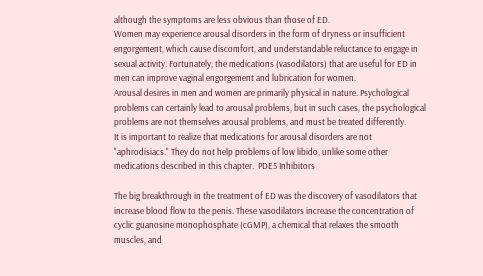although the symptoms are less obvious than those of ED.
Women may experience arousal disorders in the form of dryness or insufficient engorgement, which cause discomfort, and understandable reluctance to engage in sexual activity. Fortunately, the medications (vasodilators) that are useful for ED in men can improve vaginal engorgement and lubrication for women.
Arousal desires in men and women are primarily physical in nature. Psychological problems can certainly lead to arousal problems, but in such cases, the psychological problems are not themselves arousal problems, and must be treated differently.
It is important to realize that medications for arousal disorders are not "aphrodisiacs." They do not help problems of low libido, unlike some other medications described in this chapter.  PDE5 Inhibitors

The big breakthrough in the treatment of ED was the discovery of vasodilators that increase blood flow to the penis. These vasodilators increase the concentration of cyclic guanosine monophosphate (cGMP), a chemical that relaxes the smooth muscles, and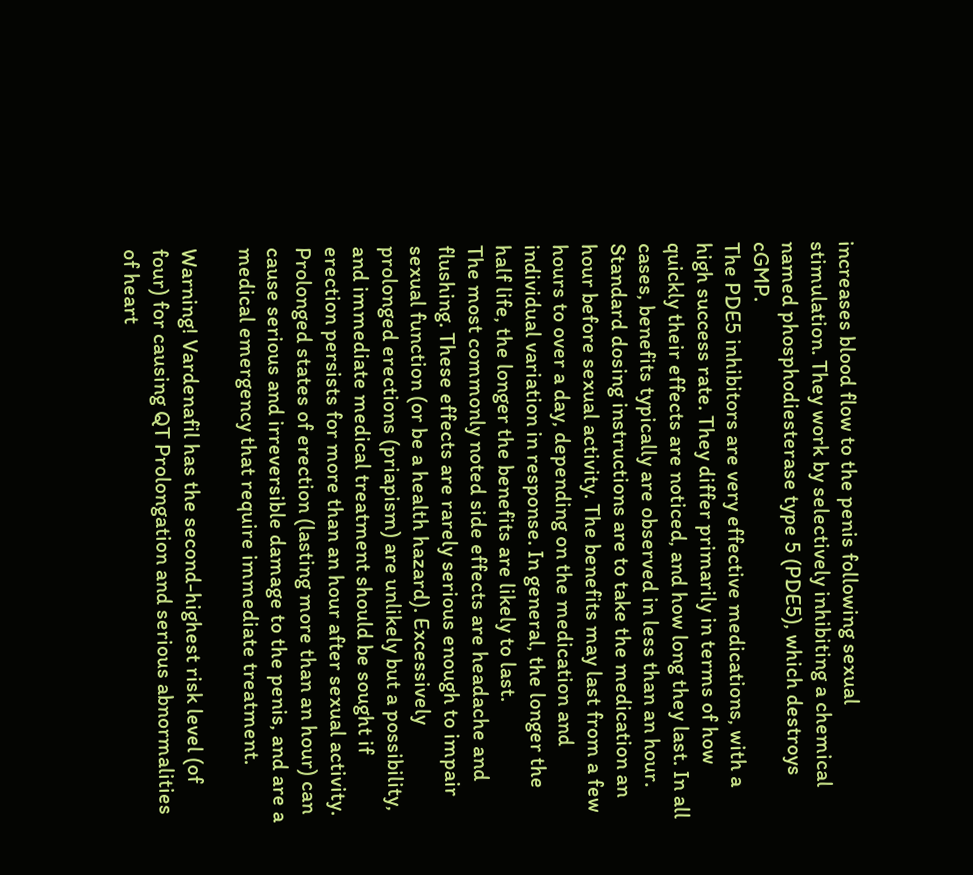increases blood flow to the penis following sexual stimulation. They work by selectively inhibiting a chemical named phosphodiesterase type 5 (PDE5), which destroys cGMP.
The PDE5 inhibitors are very effective medications, with a high success rate. They differ primarily in terms of how quickly their effects are noticed, and how long they last. In all cases, benefits typically are observed in less than an hour. Standard dosing instructions are to take the medication an hour before sexual activity. The benefits may last from a few hours to over a day, depending on the medication and individual variation in response. In general, the longer the half life, the longer the benefits are likely to last.
The most commonly noted side effects are headache and flushing. These effects are rarely serious enough to impair sexual function (or be a health hazard). Excessively prolonged erections (priapism) are unlikely but a possibility, and immediate medical treatment should be sought if erection persists for more than an hour after sexual activity. Prolonged states of erection (lasting more than an hour) can cause serious and irreversible damage to the penis, and are a medical emergency that require immediate treatment.

Warning! Vardenafil has the second-highest risk level (of four) for causing QT Prolongation and serious abnormalities of heart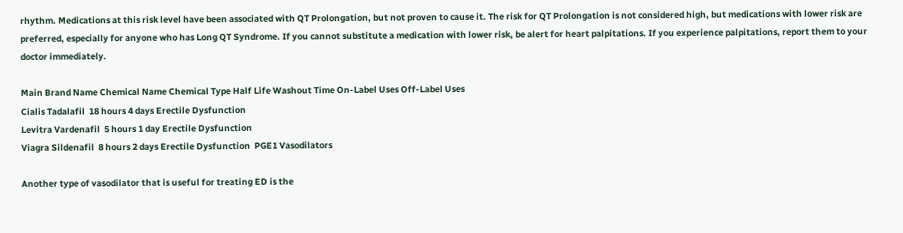rhythm. Medications at this risk level have been associated with QT Prolongation, but not proven to cause it. The risk for QT Prolongation is not considered high, but medications with lower risk are preferred, especially for anyone who has Long QT Syndrome. If you cannot substitute a medication with lower risk, be alert for heart palpitations. If you experience palpitations, report them to your doctor immediately.

Main Brand Name Chemical Name Chemical Type Half Life Washout Time On-Label Uses Off-Label Uses
Cialis Tadalafil  18 hours 4 days Erectile Dysfunction
Levitra Vardenafil  5 hours 1 day Erectile Dysfunction
Viagra Sildenafil  8 hours 2 days Erectile Dysfunction  PGE1 Vasodilators

Another type of vasodilator that is useful for treating ED is the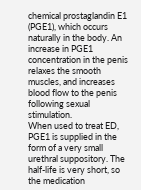chemical prostaglandin E1 (PGE1), which occurs naturally in the body. An increase in PGE1 concentration in the penis relaxes the smooth muscles, and increases blood flow to the penis following sexual stimulation.
When used to treat ED, PGE1 is supplied in the form of a very small urethral suppository. The half-life is very short, so the medication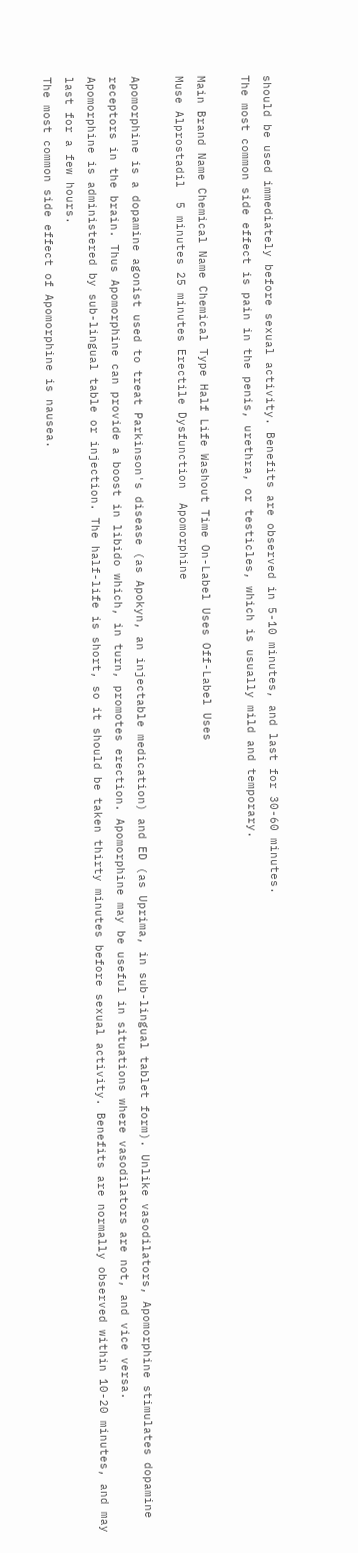should be used immediately before sexual activity. Benefits are observed in 5-10 minutes, and last for 30-60 minutes.
The most common side effect is pain in the penis, urethra, or testicles, which is usually mild and temporary.

Main Brand Name Chemical Name Chemical Type Half Life Washout Time On-Label Uses Off-Label Uses
Muse Alprostadil  5 minutes 25 minutes Erectile Dysfunction  Apomorphine

Apomorphine is a dopamine agonist used to treat Parkinson's disease (as Apokyn, an injectable medication) and ED (as Uprima, in sub-lingual tablet form). Unlike vasodilators, Apomorphine stimulates dopamine receptors in the brain. Thus Apomorphine can provide a boost in libido which, in turn, promotes erection. Apomorphine may be useful in situations where vasodilators are not, and vice versa.
Apomorphine is administered by sub-lingual table or injection. The half-life is short, so it should be taken thirty minutes before sexual activity. Benefits are normally observed within 10-20 minutes, and may last for a few hours.
The most common side effect of Apomorphine is nausea.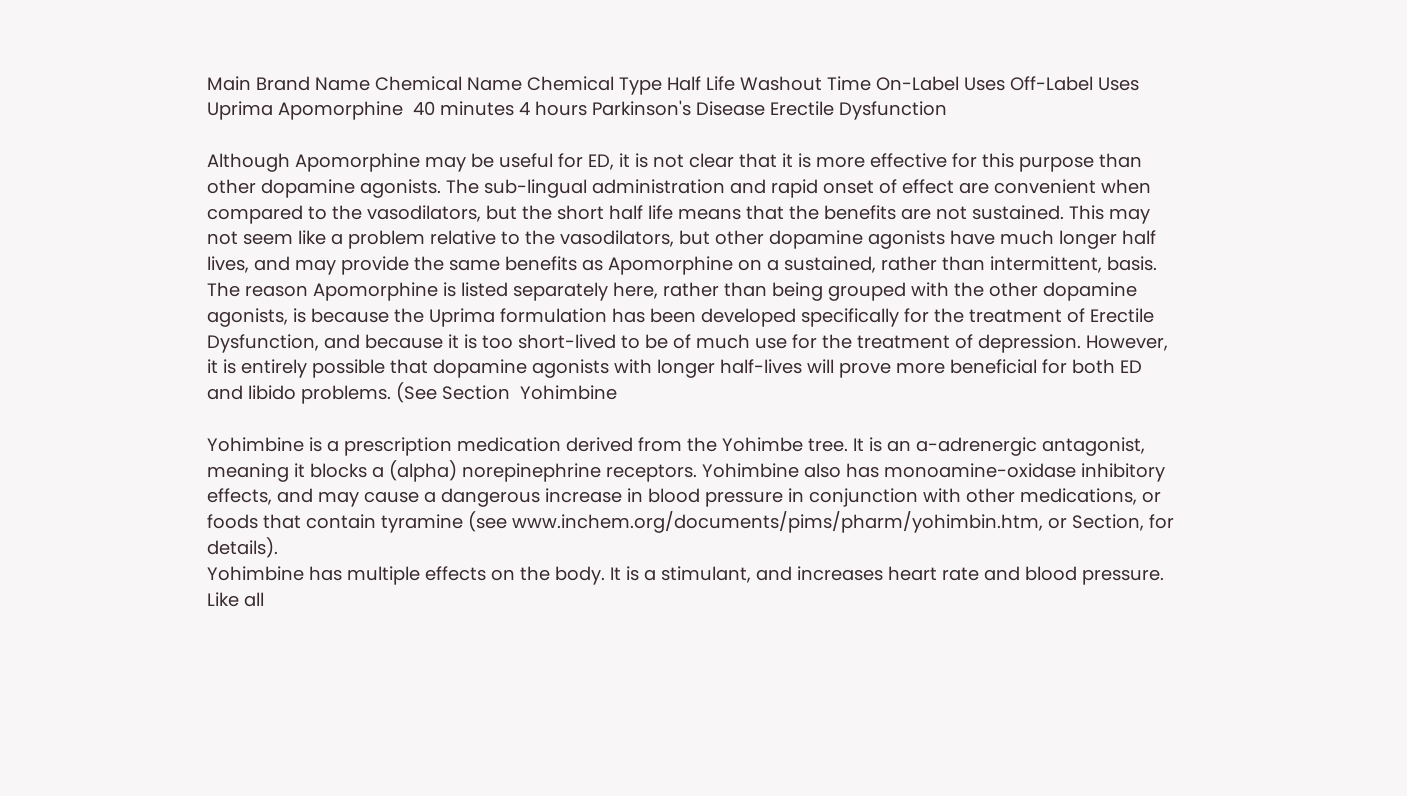Main Brand Name Chemical Name Chemical Type Half Life Washout Time On-Label Uses Off-Label Uses
Uprima Apomorphine  40 minutes 4 hours Parkinson's Disease Erectile Dysfunction

Although Apomorphine may be useful for ED, it is not clear that it is more effective for this purpose than other dopamine agonists. The sub-lingual administration and rapid onset of effect are convenient when compared to the vasodilators, but the short half life means that the benefits are not sustained. This may not seem like a problem relative to the vasodilators, but other dopamine agonists have much longer half lives, and may provide the same benefits as Apomorphine on a sustained, rather than intermittent, basis.
The reason Apomorphine is listed separately here, rather than being grouped with the other dopamine agonists, is because the Uprima formulation has been developed specifically for the treatment of Erectile Dysfunction, and because it is too short-lived to be of much use for the treatment of depression. However, it is entirely possible that dopamine agonists with longer half-lives will prove more beneficial for both ED and libido problems. (See Section  Yohimbine

Yohimbine is a prescription medication derived from the Yohimbe tree. It is an a-adrenergic antagonist, meaning it blocks a (alpha) norepinephrine receptors. Yohimbine also has monoamine-oxidase inhibitory effects, and may cause a dangerous increase in blood pressure in conjunction with other medications, or foods that contain tyramine (see www.inchem.org/documents/pims/pharm/yohimbin.htm, or Section, for details).
Yohimbine has multiple effects on the body. It is a stimulant, and increases heart rate and blood pressure. Like all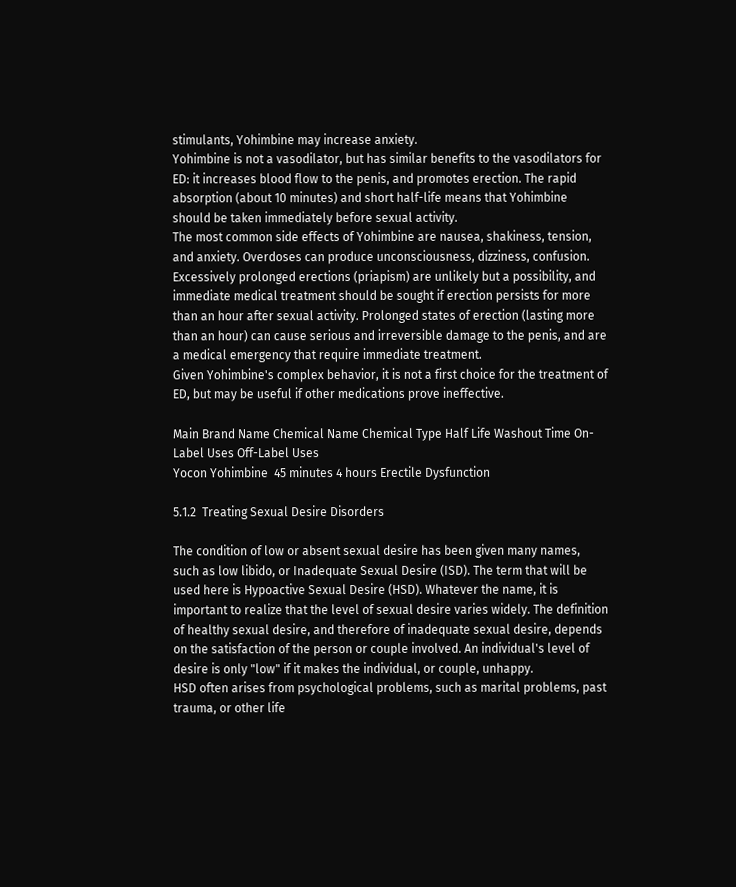stimulants, Yohimbine may increase anxiety.
Yohimbine is not a vasodilator, but has similar benefits to the vasodilators for ED: it increases blood flow to the penis, and promotes erection. The rapid absorption (about 10 minutes) and short half-life means that Yohimbine should be taken immediately before sexual activity.
The most common side effects of Yohimbine are nausea, shakiness, tension, and anxiety. Overdoses can produce unconsciousness, dizziness, confusion. Excessively prolonged erections (priapism) are unlikely but a possibility, and immediate medical treatment should be sought if erection persists for more than an hour after sexual activity. Prolonged states of erection (lasting more than an hour) can cause serious and irreversible damage to the penis, and are a medical emergency that require immediate treatment.
Given Yohimbine's complex behavior, it is not a first choice for the treatment of ED, but may be useful if other medications prove ineffective.

Main Brand Name Chemical Name Chemical Type Half Life Washout Time On-Label Uses Off-Label Uses
Yocon Yohimbine  45 minutes 4 hours Erectile Dysfunction

5.1.2  Treating Sexual Desire Disorders

The condition of low or absent sexual desire has been given many names, such as low libido, or Inadequate Sexual Desire (ISD). The term that will be used here is Hypoactive Sexual Desire (HSD). Whatever the name, it is important to realize that the level of sexual desire varies widely. The definition of healthy sexual desire, and therefore of inadequate sexual desire, depends on the satisfaction of the person or couple involved. An individual's level of desire is only "low" if it makes the individual, or couple, unhappy.
HSD often arises from psychological problems, such as marital problems, past trauma, or other life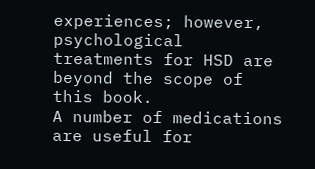experiences; however, psychological treatments for HSD are beyond the scope of this book.
A number of medications are useful for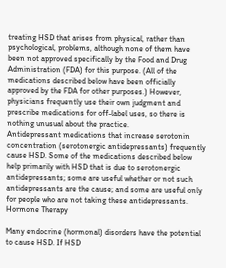treating HSD that arises from physical, rather than psychological, problems, although none of them have been not approved specifically by the Food and Drug Administration (FDA) for this purpose. (All of the medications described below have been officially approved by the FDA for other purposes.) However, physicians frequently use their own judgment and prescribe medications for off-label uses, so there is nothing unusual about the practice.
Antidepressant medications that increase serotonin concentration (serotonergic antidepressants) frequently cause HSD. Some of the medications described below help primarily with HSD that is due to serotonergic antidepressants; some are useful whether or not such antidepressants are the cause; and some are useful only for people who are not taking these antidepressants.  Hormone Therapy

Many endocrine (hormonal) disorders have the potential to cause HSD. If HSD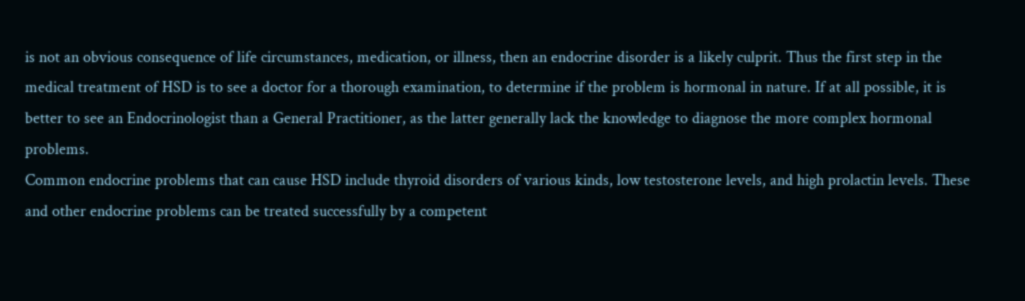is not an obvious consequence of life circumstances, medication, or illness, then an endocrine disorder is a likely culprit. Thus the first step in the medical treatment of HSD is to see a doctor for a thorough examination, to determine if the problem is hormonal in nature. If at all possible, it is better to see an Endocrinologist than a General Practitioner, as the latter generally lack the knowledge to diagnose the more complex hormonal problems.
Common endocrine problems that can cause HSD include thyroid disorders of various kinds, low testosterone levels, and high prolactin levels. These and other endocrine problems can be treated successfully by a competent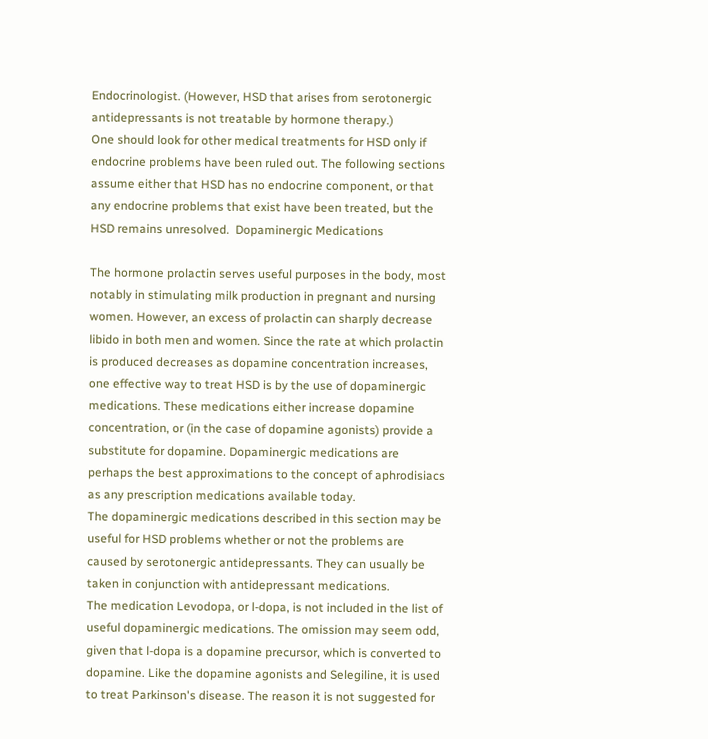Endocrinologist. (However, HSD that arises from serotonergic antidepressants is not treatable by hormone therapy.)
One should look for other medical treatments for HSD only if endocrine problems have been ruled out. The following sections assume either that HSD has no endocrine component, or that any endocrine problems that exist have been treated, but the HSD remains unresolved.  Dopaminergic Medications

The hormone prolactin serves useful purposes in the body, most notably in stimulating milk production in pregnant and nursing women. However, an excess of prolactin can sharply decrease libido in both men and women. Since the rate at which prolactin is produced decreases as dopamine concentration increases, one effective way to treat HSD is by the use of dopaminergic medications. These medications either increase dopamine concentration, or (in the case of dopamine agonists) provide a substitute for dopamine. Dopaminergic medications are perhaps the best approximations to the concept of aphrodisiacs as any prescription medications available today.
The dopaminergic medications described in this section may be useful for HSD problems whether or not the problems are caused by serotonergic antidepressants. They can usually be taken in conjunction with antidepressant medications.
The medication Levodopa, or l-dopa, is not included in the list of useful dopaminergic medications. The omission may seem odd, given that l-dopa is a dopamine precursor, which is converted to dopamine. Like the dopamine agonists and Selegiline, it is used to treat Parkinson's disease. The reason it is not suggested for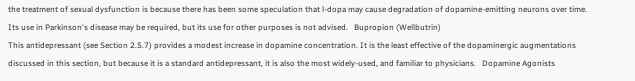the treatment of sexual dysfunction is because there has been some speculation that l-dopa may cause degradation of dopamine-emitting neurons over time. Its use in Parkinson's disease may be required, but its use for other purposes is not advised.   Bupropion (Wellbutrin)
This antidepressant (see Section 2.5.7) provides a modest increase in dopamine concentration. It is the least effective of the dopaminergic augmentations discussed in this section, but because it is a standard antidepressant, it is also the most widely-used, and familiar to physicians.   Dopamine Agonists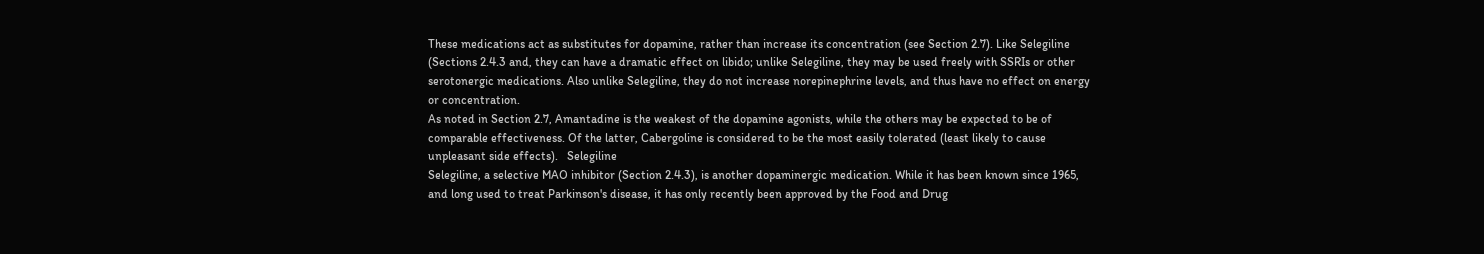These medications act as substitutes for dopamine, rather than increase its concentration (see Section 2.7). Like Selegiline (Sections 2.4.3 and, they can have a dramatic effect on libido; unlike Selegiline, they may be used freely with SSRIs or other serotonergic medications. Also unlike Selegiline, they do not increase norepinephrine levels, and thus have no effect on energy or concentration.
As noted in Section 2.7, Amantadine is the weakest of the dopamine agonists, while the others may be expected to be of comparable effectiveness. Of the latter, Cabergoline is considered to be the most easily tolerated (least likely to cause unpleasant side effects).   Selegiline
Selegiline, a selective MAO inhibitor (Section 2.4.3), is another dopaminergic medication. While it has been known since 1965, and long used to treat Parkinson's disease, it has only recently been approved by the Food and Drug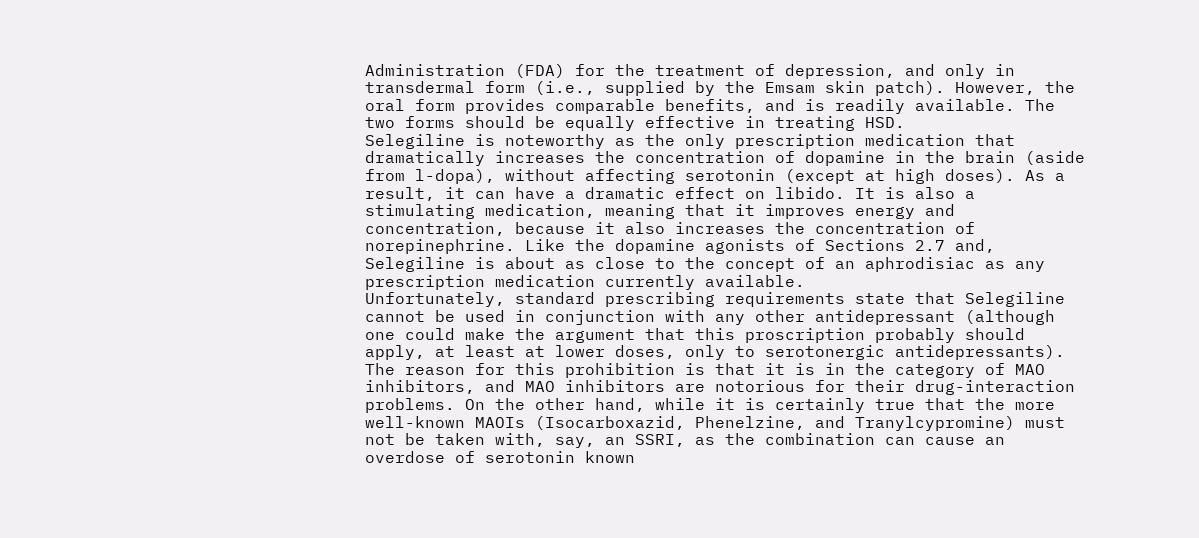Administration (FDA) for the treatment of depression, and only in transdermal form (i.e., supplied by the Emsam skin patch). However, the oral form provides comparable benefits, and is readily available. The two forms should be equally effective in treating HSD.
Selegiline is noteworthy as the only prescription medication that dramatically increases the concentration of dopamine in the brain (aside from l-dopa), without affecting serotonin (except at high doses). As a result, it can have a dramatic effect on libido. It is also a stimulating medication, meaning that it improves energy and concentration, because it also increases the concentration of norepinephrine. Like the dopamine agonists of Sections 2.7 and, Selegiline is about as close to the concept of an aphrodisiac as any prescription medication currently available.
Unfortunately, standard prescribing requirements state that Selegiline cannot be used in conjunction with any other antidepressant (although one could make the argument that this proscription probably should apply, at least at lower doses, only to serotonergic antidepressants). The reason for this prohibition is that it is in the category of MAO inhibitors, and MAO inhibitors are notorious for their drug-interaction problems. On the other hand, while it is certainly true that the more well-known MAOIs (Isocarboxazid, Phenelzine, and Tranylcypromine) must not be taken with, say, an SSRI, as the combination can cause an overdose of serotonin known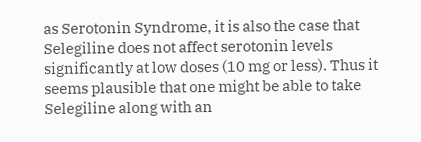as Serotonin Syndrome, it is also the case that Selegiline does not affect serotonin levels significantly at low doses (10 mg or less). Thus it seems plausible that one might be able to take Selegiline along with an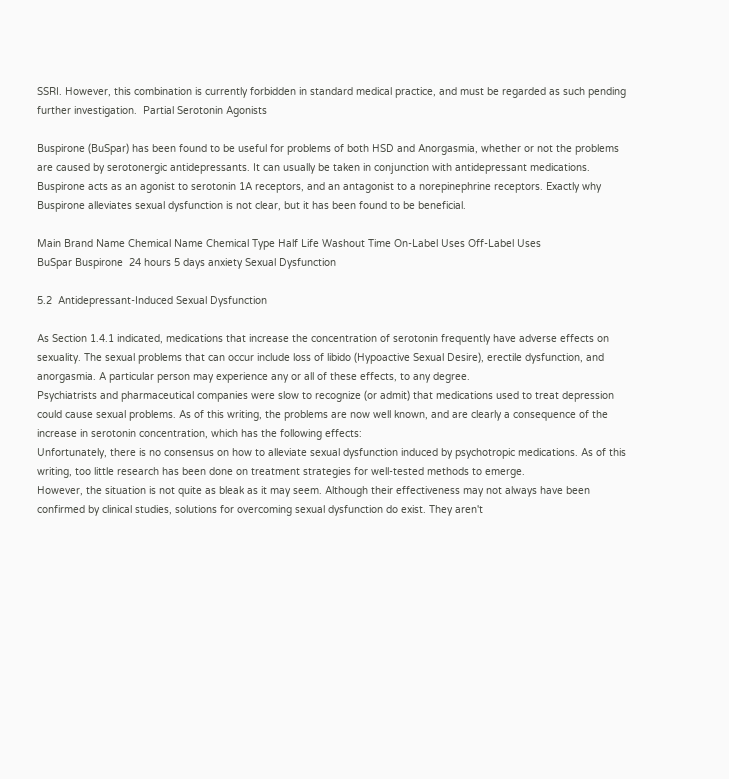SSRI. However, this combination is currently forbidden in standard medical practice, and must be regarded as such pending further investigation.  Partial Serotonin Agonists

Buspirone (BuSpar) has been found to be useful for problems of both HSD and Anorgasmia, whether or not the problems are caused by serotonergic antidepressants. It can usually be taken in conjunction with antidepressant medications.
Buspirone acts as an agonist to serotonin 1A receptors, and an antagonist to a norepinephrine receptors. Exactly why Buspirone alleviates sexual dysfunction is not clear, but it has been found to be beneficial.

Main Brand Name Chemical Name Chemical Type Half Life Washout Time On-Label Uses Off-Label Uses
BuSpar Buspirone  24 hours 5 days anxiety Sexual Dysfunction

5.2  Antidepressant-Induced Sexual Dysfunction

As Section 1.4.1 indicated, medications that increase the concentration of serotonin frequently have adverse effects on sexuality. The sexual problems that can occur include loss of libido (Hypoactive Sexual Desire), erectile dysfunction, and anorgasmia. A particular person may experience any or all of these effects, to any degree.
Psychiatrists and pharmaceutical companies were slow to recognize (or admit) that medications used to treat depression could cause sexual problems. As of this writing, the problems are now well known, and are clearly a consequence of the increase in serotonin concentration, which has the following effects:
Unfortunately, there is no consensus on how to alleviate sexual dysfunction induced by psychotropic medications. As of this writing, too little research has been done on treatment strategies for well-tested methods to emerge.
However, the situation is not quite as bleak as it may seem. Although their effectiveness may not always have been confirmed by clinical studies, solutions for overcoming sexual dysfunction do exist. They aren't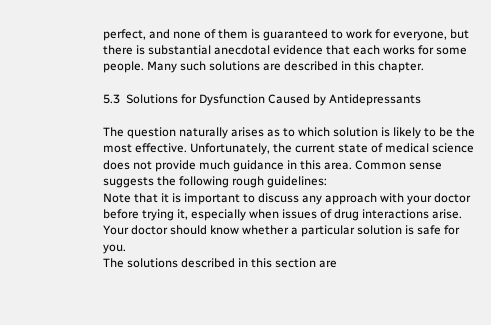perfect, and none of them is guaranteed to work for everyone, but there is substantial anecdotal evidence that each works for some people. Many such solutions are described in this chapter.

5.3  Solutions for Dysfunction Caused by Antidepressants

The question naturally arises as to which solution is likely to be the most effective. Unfortunately, the current state of medical science does not provide much guidance in this area. Common sense suggests the following rough guidelines:
Note that it is important to discuss any approach with your doctor before trying it, especially when issues of drug interactions arise. Your doctor should know whether a particular solution is safe for you.
The solutions described in this section are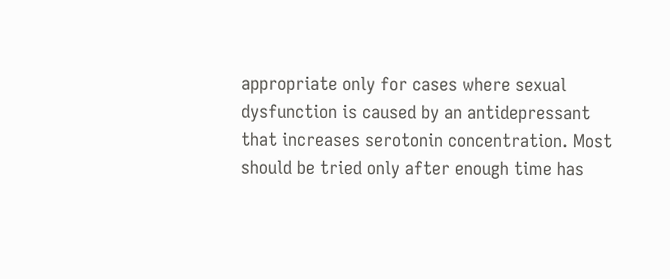appropriate only for cases where sexual dysfunction is caused by an antidepressant that increases serotonin concentration. Most should be tried only after enough time has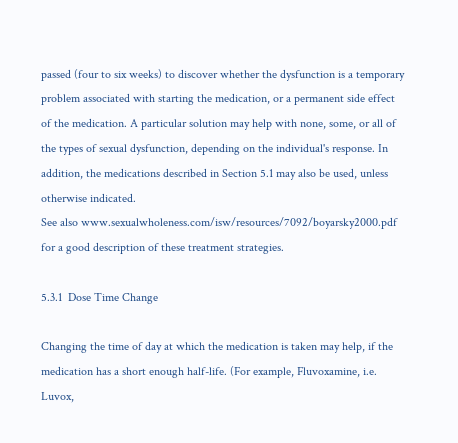passed (four to six weeks) to discover whether the dysfunction is a temporary problem associated with starting the medication, or a permanent side effect of the medication. A particular solution may help with none, some, or all of the types of sexual dysfunction, depending on the individual's response. In addition, the medications described in Section 5.1 may also be used, unless otherwise indicated.
See also www.sexualwholeness.com/isw/resources/7092/boyarsky2000.pdf for a good description of these treatment strategies.

5.3.1  Dose Time Change

Changing the time of day at which the medication is taken may help, if the medication has a short enough half-life. (For example, Fluvoxamine, i.e. Luvox,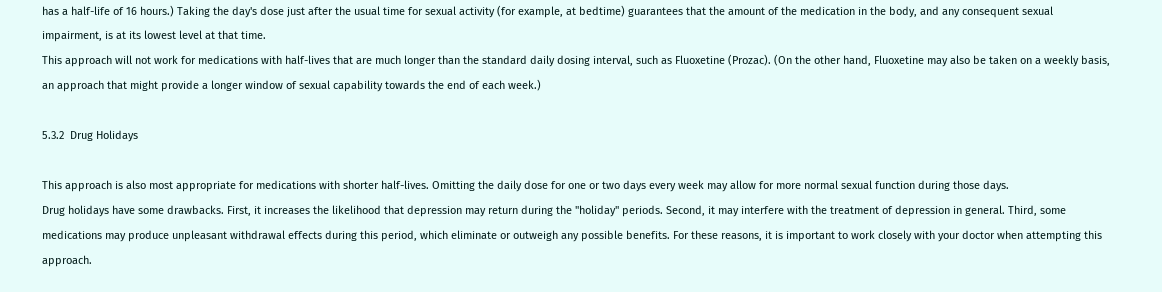has a half-life of 16 hours.) Taking the day's dose just after the usual time for sexual activity (for example, at bedtime) guarantees that the amount of the medication in the body, and any consequent sexual impairment, is at its lowest level at that time.
This approach will not work for medications with half-lives that are much longer than the standard daily dosing interval, such as Fluoxetine (Prozac). (On the other hand, Fluoxetine may also be taken on a weekly basis, an approach that might provide a longer window of sexual capability towards the end of each week.)

5.3.2  Drug Holidays

This approach is also most appropriate for medications with shorter half-lives. Omitting the daily dose for one or two days every week may allow for more normal sexual function during those days.
Drug holidays have some drawbacks. First, it increases the likelihood that depression may return during the "holiday" periods. Second, it may interfere with the treatment of depression in general. Third, some medications may produce unpleasant withdrawal effects during this period, which eliminate or outweigh any possible benefits. For these reasons, it is important to work closely with your doctor when attempting this approach.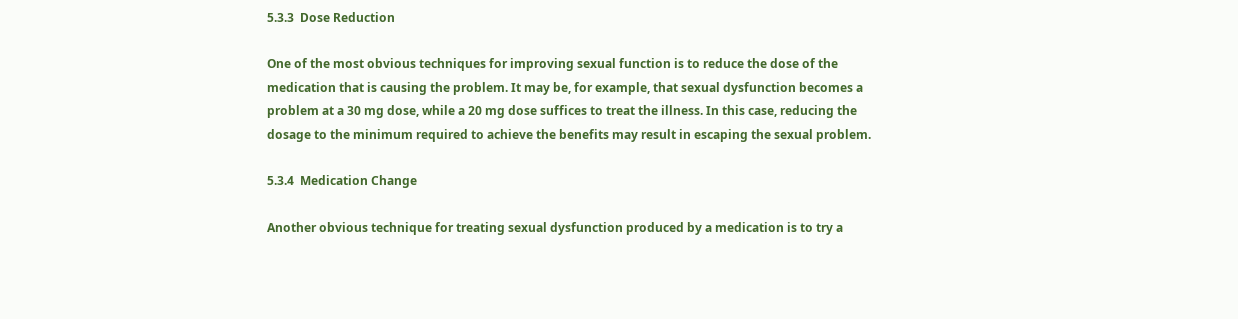5.3.3  Dose Reduction

One of the most obvious techniques for improving sexual function is to reduce the dose of the medication that is causing the problem. It may be, for example, that sexual dysfunction becomes a problem at a 30 mg dose, while a 20 mg dose suffices to treat the illness. In this case, reducing the dosage to the minimum required to achieve the benefits may result in escaping the sexual problem.

5.3.4  Medication Change

Another obvious technique for treating sexual dysfunction produced by a medication is to try a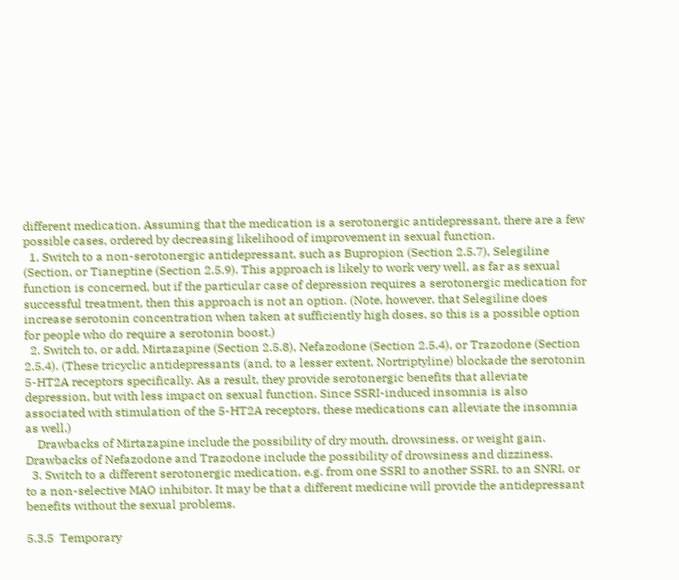different medication. Assuming that the medication is a serotonergic antidepressant, there are a few possible cases, ordered by decreasing likelihood of improvement in sexual function.
  1. Switch to a non-serotonergic antidepressant, such as Bupropion (Section 2.5.7), Selegiline (Section, or Tianeptine (Section 2.5.9). This approach is likely to work very well, as far as sexual function is concerned, but if the particular case of depression requires a serotonergic medication for successful treatment, then this approach is not an option. (Note, however, that Selegiline does increase serotonin concentration when taken at sufficiently high doses, so this is a possible option for people who do require a serotonin boost.)
  2. Switch to, or add, Mirtazapine (Section 2.5.8), Nefazodone (Section 2.5.4), or Trazodone (Section 2.5.4). (These tricyclic antidepressants (and, to a lesser extent, Nortriptyline) blockade the serotonin 5-HT2A receptors specifically. As a result, they provide serotonergic benefits that alleviate depression, but with less impact on sexual function. Since SSRI-induced insomnia is also associated with stimulation of the 5-HT2A receptors, these medications can alleviate the insomnia as well.)
    Drawbacks of Mirtazapine include the possibility of dry mouth, drowsiness, or weight gain. Drawbacks of Nefazodone and Trazodone include the possibility of drowsiness and dizziness.
  3. Switch to a different serotonergic medication, e.g. from one SSRI to another SSRI, to an SNRI, or to a non-selective MAO inhibitor. It may be that a different medicine will provide the antidepressant benefits without the sexual problems.

5.3.5  Temporary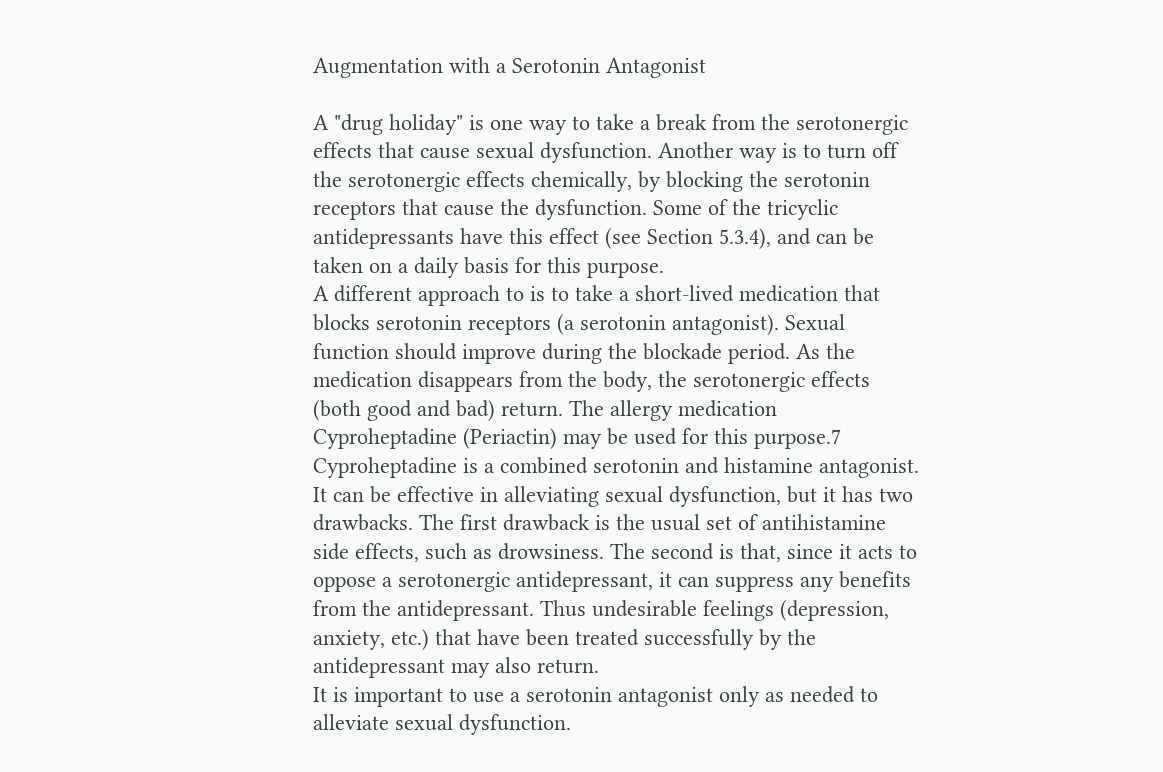Augmentation with a Serotonin Antagonist

A "drug holiday" is one way to take a break from the serotonergic effects that cause sexual dysfunction. Another way is to turn off the serotonergic effects chemically, by blocking the serotonin receptors that cause the dysfunction. Some of the tricyclic antidepressants have this effect (see Section 5.3.4), and can be taken on a daily basis for this purpose.
A different approach to is to take a short-lived medication that blocks serotonin receptors (a serotonin antagonist). Sexual function should improve during the blockade period. As the medication disappears from the body, the serotonergic effects (both good and bad) return. The allergy medication Cyproheptadine (Periactin) may be used for this purpose.7
Cyproheptadine is a combined serotonin and histamine antagonist. It can be effective in alleviating sexual dysfunction, but it has two drawbacks. The first drawback is the usual set of antihistamine side effects, such as drowsiness. The second is that, since it acts to oppose a serotonergic antidepressant, it can suppress any benefits from the antidepressant. Thus undesirable feelings (depression, anxiety, etc.) that have been treated successfully by the antidepressant may also return.
It is important to use a serotonin antagonist only as needed to alleviate sexual dysfunction.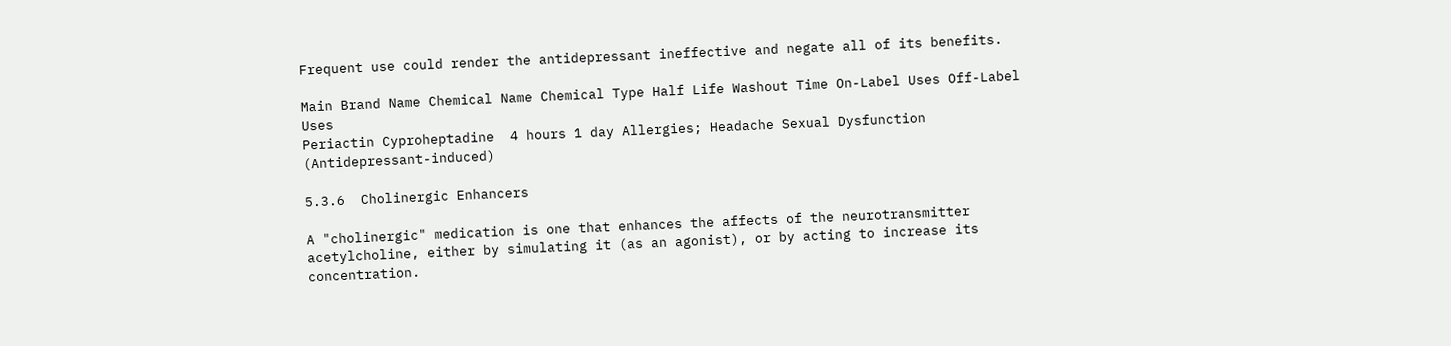Frequent use could render the antidepressant ineffective and negate all of its benefits.

Main Brand Name Chemical Name Chemical Type Half Life Washout Time On-Label Uses Off-Label Uses
Periactin Cyproheptadine  4 hours 1 day Allergies; Headache Sexual Dysfunction (Antidepressant-induced)

5.3.6  Cholinergic Enhancers

A "cholinergic" medication is one that enhances the affects of the neurotransmitter acetylcholine, either by simulating it (as an agonist), or by acting to increase its concentration.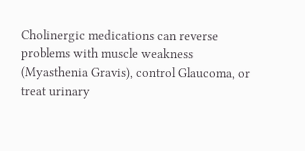Cholinergic medications can reverse problems with muscle weakness (Myasthenia Gravis), control Glaucoma, or treat urinary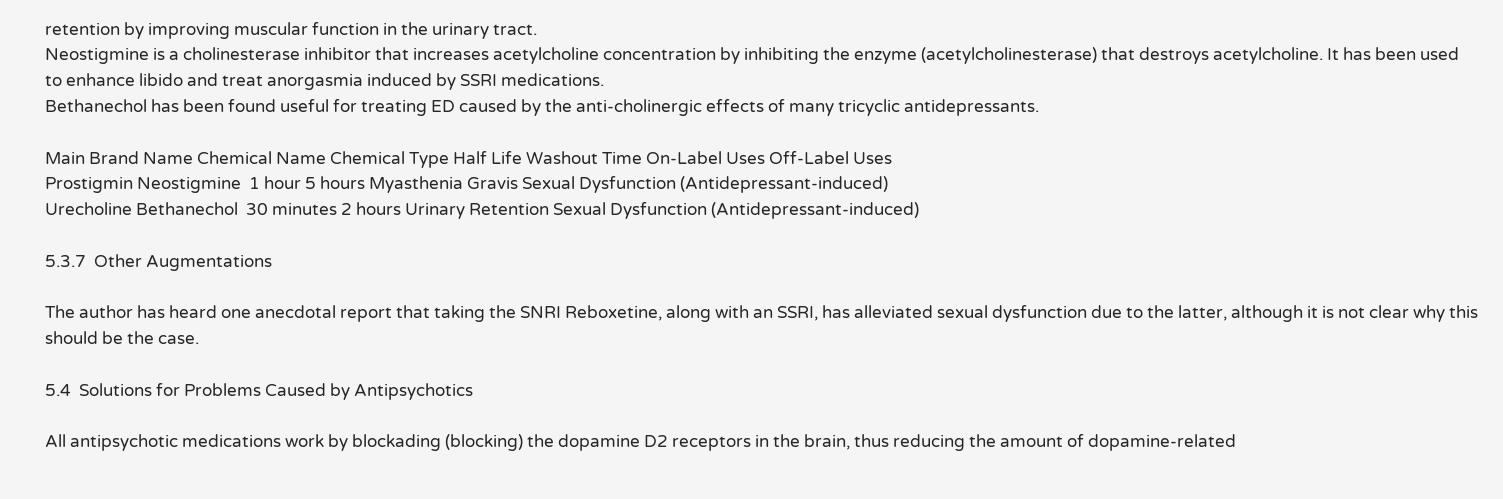retention by improving muscular function in the urinary tract.
Neostigmine is a cholinesterase inhibitor that increases acetylcholine concentration by inhibiting the enzyme (acetylcholinesterase) that destroys acetylcholine. It has been used to enhance libido and treat anorgasmia induced by SSRI medications.
Bethanechol has been found useful for treating ED caused by the anti-cholinergic effects of many tricyclic antidepressants.

Main Brand Name Chemical Name Chemical Type Half Life Washout Time On-Label Uses Off-Label Uses
Prostigmin Neostigmine  1 hour 5 hours Myasthenia Gravis Sexual Dysfunction (Antidepressant-induced)
Urecholine Bethanechol  30 minutes 2 hours Urinary Retention Sexual Dysfunction (Antidepressant-induced)

5.3.7  Other Augmentations

The author has heard one anecdotal report that taking the SNRI Reboxetine, along with an SSRI, has alleviated sexual dysfunction due to the latter, although it is not clear why this should be the case.

5.4  Solutions for Problems Caused by Antipsychotics

All antipsychotic medications work by blockading (blocking) the dopamine D2 receptors in the brain, thus reducing the amount of dopamine-related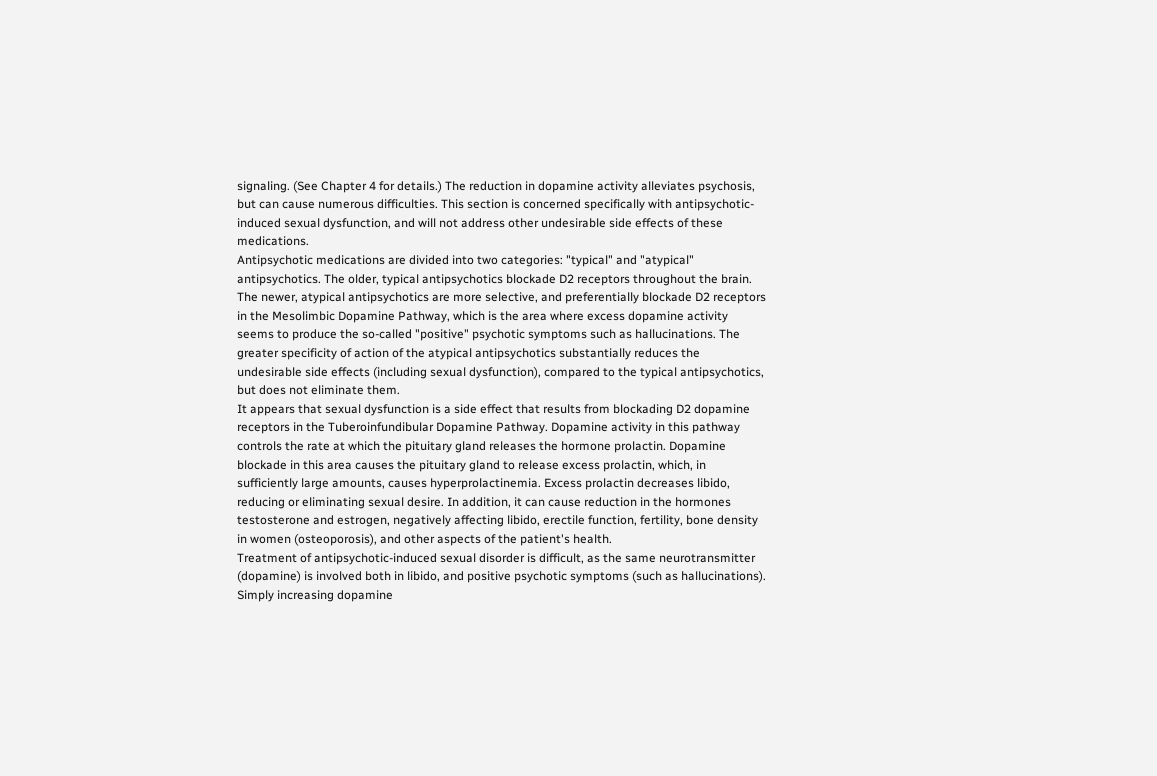signaling. (See Chapter 4 for details.) The reduction in dopamine activity alleviates psychosis, but can cause numerous difficulties. This section is concerned specifically with antipsychotic-induced sexual dysfunction, and will not address other undesirable side effects of these medications.
Antipsychotic medications are divided into two categories: "typical" and "atypical" antipsychotics. The older, typical antipsychotics blockade D2 receptors throughout the brain. The newer, atypical antipsychotics are more selective, and preferentially blockade D2 receptors in the Mesolimbic Dopamine Pathway, which is the area where excess dopamine activity seems to produce the so-called "positive" psychotic symptoms such as hallucinations. The greater specificity of action of the atypical antipsychotics substantially reduces the undesirable side effects (including sexual dysfunction), compared to the typical antipsychotics, but does not eliminate them.
It appears that sexual dysfunction is a side effect that results from blockading D2 dopamine receptors in the Tuberoinfundibular Dopamine Pathway. Dopamine activity in this pathway controls the rate at which the pituitary gland releases the hormone prolactin. Dopamine blockade in this area causes the pituitary gland to release excess prolactin, which, in sufficiently large amounts, causes hyperprolactinemia. Excess prolactin decreases libido, reducing or eliminating sexual desire. In addition, it can cause reduction in the hormones testosterone and estrogen, negatively affecting libido, erectile function, fertility, bone density in women (osteoporosis), and other aspects of the patient's health.
Treatment of antipsychotic-induced sexual disorder is difficult, as the same neurotransmitter (dopamine) is involved both in libido, and positive psychotic symptoms (such as hallucinations). Simply increasing dopamine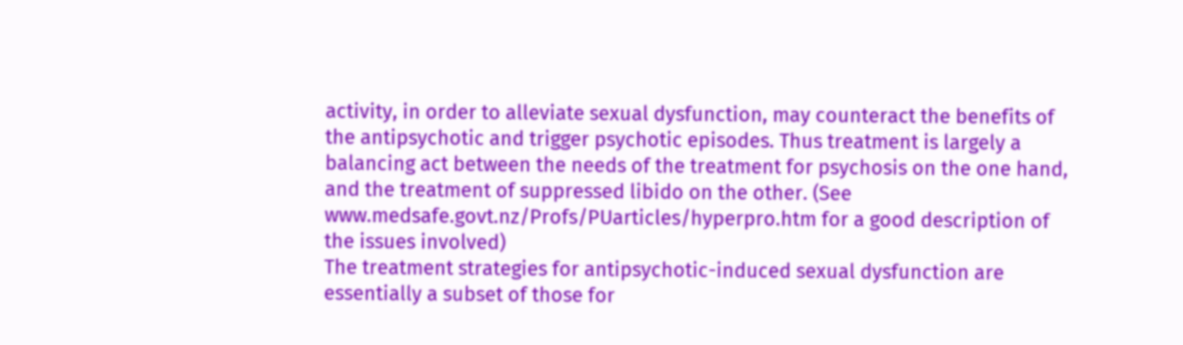activity, in order to alleviate sexual dysfunction, may counteract the benefits of the antipsychotic and trigger psychotic episodes. Thus treatment is largely a balancing act between the needs of the treatment for psychosis on the one hand, and the treatment of suppressed libido on the other. (See www.medsafe.govt.nz/Profs/PUarticles/hyperpro.htm for a good description of the issues involved)
The treatment strategies for antipsychotic-induced sexual dysfunction are essentially a subset of those for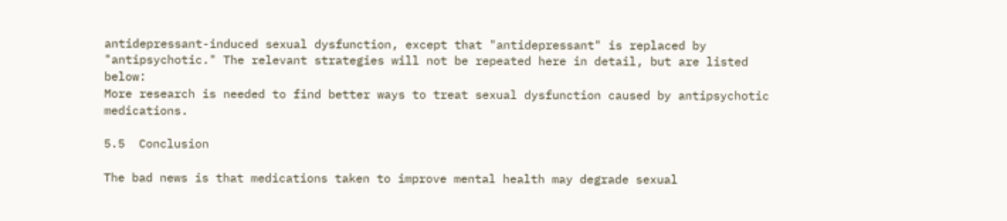antidepressant-induced sexual dysfunction, except that "antidepressant" is replaced by "antipsychotic." The relevant strategies will not be repeated here in detail, but are listed below:
More research is needed to find better ways to treat sexual dysfunction caused by antipsychotic medications.

5.5  Conclusion

The bad news is that medications taken to improve mental health may degrade sexual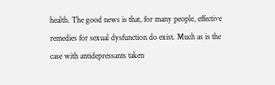health. The good news is that, for many people, effective remedies for sexual dysfunction do exist. Much as is the case with antidepressants taken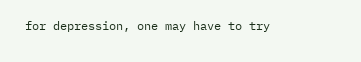for depression, one may have to try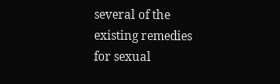several of the existing remedies for sexual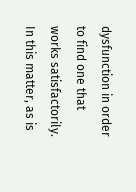dysfunction in order to find one that works satisfactorily. In this matter, as is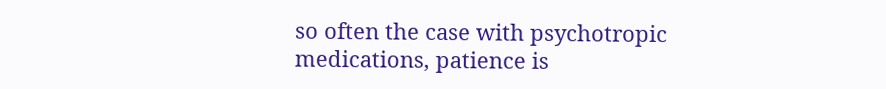so often the case with psychotropic medications, patience is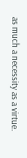as much a necessity as a virtue.